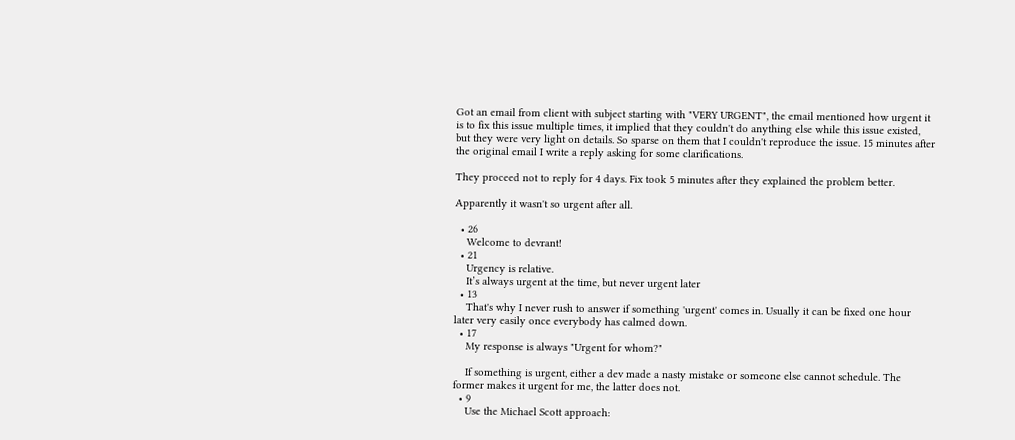Got an email from client with subject starting with "VERY URGENT", the email mentioned how urgent it is to fix this issue multiple times, it implied that they couldn't do anything else while this issue existed, but they were very light on details. So sparse on them that I couldn't reproduce the issue. 15 minutes after the original email I write a reply asking for some clarifications.

They proceed not to reply for 4 days. Fix took 5 minutes after they explained the problem better.

Apparently it wasn't so urgent after all.

  • 26
    Welcome to devrant!
  • 21
    Urgency is relative.
    It’s always urgent at the time, but never urgent later
  • 13
    That's why I never rush to answer if something 'urgent' comes in. Usually it can be fixed one hour later very easily once everybody has calmed down.
  • 17
    My response is always "Urgent for whom?"

    If something is urgent, either a dev made a nasty mistake or someone else cannot schedule. The former makes it urgent for me, the latter does not.
  • 9
    Use the Michael Scott approach: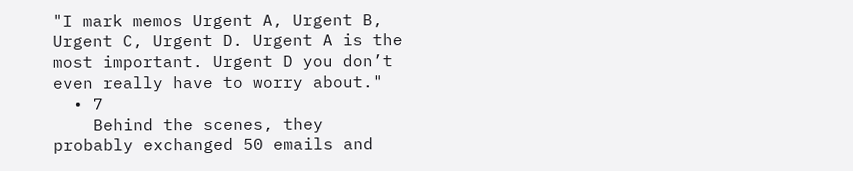"I mark memos Urgent A, Urgent B, Urgent C, Urgent D. Urgent A is the most important. Urgent D you don’t even really have to worry about."
  • 7
    Behind the scenes, they probably exchanged 50 emails and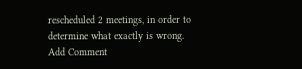rescheduled 2 meetings, in order to determine what exactly is wrong.
Add Comment